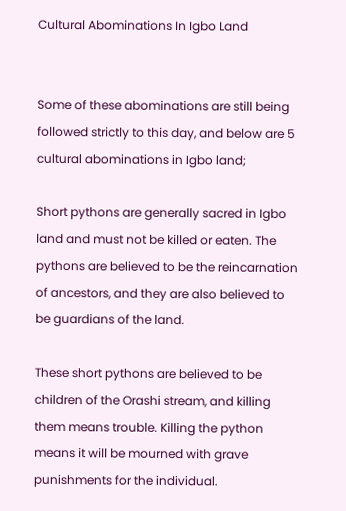Cultural Abominations In Igbo Land


Some of these abominations are still being followed strictly to this day, and below are 5 cultural abominations in Igbo land;

Short pythons are generally sacred in Igbo land and must not be killed or eaten. The pythons are believed to be the reincarnation of ancestors, and they are also believed to be guardians of the land.

These short pythons are believed to be children of the Orashi stream, and killing them means trouble. Killing the python means it will be mourned with grave punishments for the individual.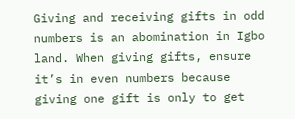Giving and receiving gifts in odd numbers is an abomination in Igbo land. When giving gifts, ensure it’s in even numbers because giving one gift is only to get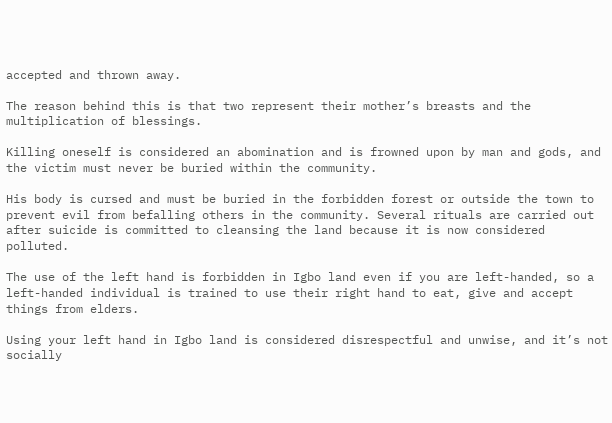accepted and thrown away.

The reason behind this is that two represent their mother’s breasts and the multiplication of blessings.

Killing oneself is considered an abomination and is frowned upon by man and gods, and the victim must never be buried within the community.

His body is cursed and must be buried in the forbidden forest or outside the town to prevent evil from befalling others in the community. Several rituals are carried out after suicide is committed to cleansing the land because it is now considered polluted.

The use of the left hand is forbidden in Igbo land even if you are left-handed, so a left-handed individual is trained to use their right hand to eat, give and accept things from elders.

Using your left hand in Igbo land is considered disrespectful and unwise, and it’s not socially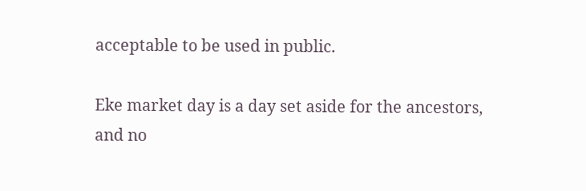acceptable to be used in public.

Eke market day is a day set aside for the ancestors, and no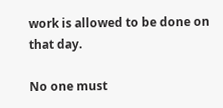work is allowed to be done on that day.

No one must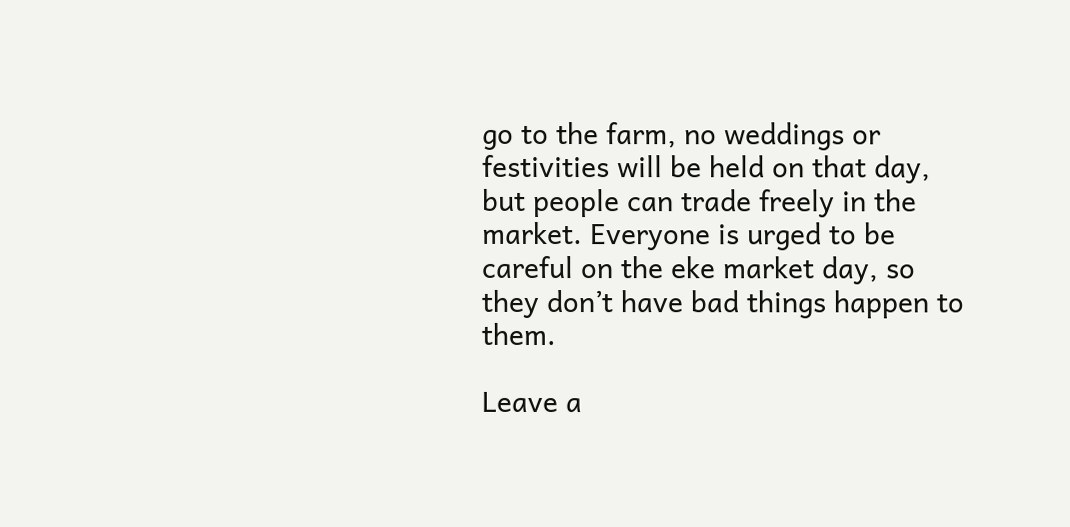go to the farm, no weddings or festivities will be held on that day, but people can trade freely in the market. Everyone is urged to be careful on the eke market day, so they don’t have bad things happen to them.

Leave a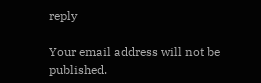reply

Your email address will not be published.